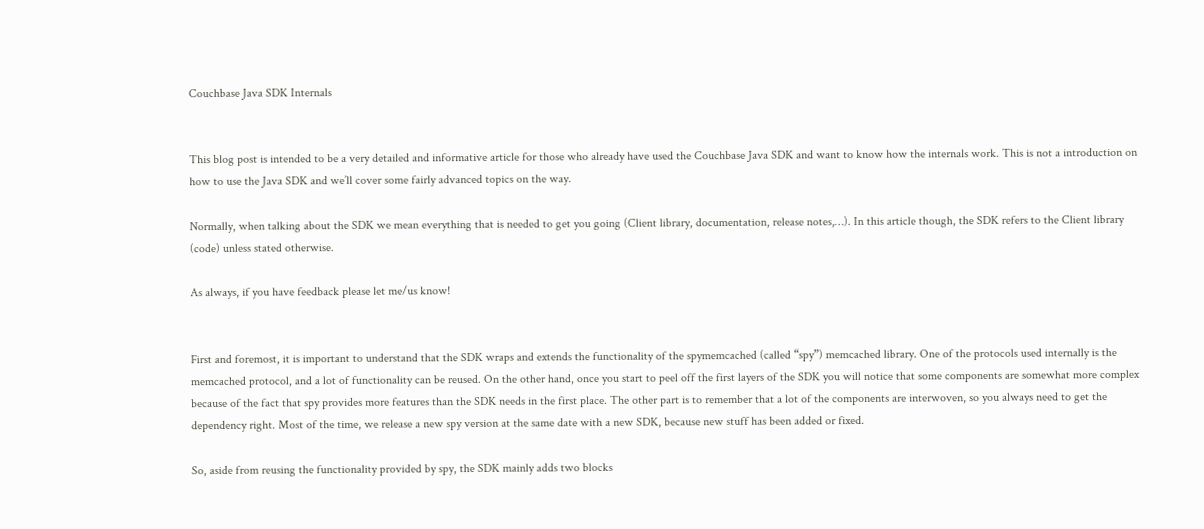Couchbase Java SDK Internals


This blog post is intended to be a very detailed and informative article for those who already have used the Couchbase Java SDK and want to know how the internals work. This is not a introduction on how to use the Java SDK and we’ll cover some fairly advanced topics on the way.

Normally, when talking about the SDK we mean everything that is needed to get you going (Client library, documentation, release notes,…). In this article though, the SDK refers to the Client library (code) unless stated otherwise.

As always, if you have feedback please let me/us know!


First and foremost, it is important to understand that the SDK wraps and extends the functionality of the spymemcached (called “spy”) memcached library. One of the protocols used internally is the memcached protocol, and a lot of functionality can be reused. On the other hand, once you start to peel off the first layers of the SDK you will notice that some components are somewhat more complex because of the fact that spy provides more features than the SDK needs in the first place. The other part is to remember that a lot of the components are interwoven, so you always need to get the dependency right. Most of the time, we release a new spy version at the same date with a new SDK, because new stuff has been added or fixed.

So, aside from reusing the functionality provided by spy, the SDK mainly adds two blocks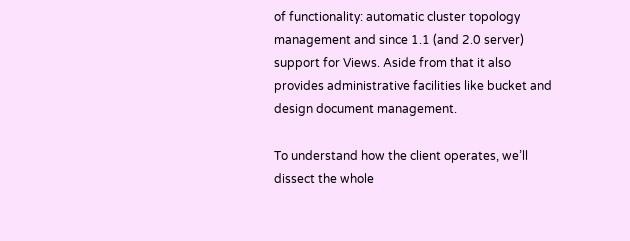of functionality: automatic cluster topology management and since 1.1 (and 2.0 server) support for Views. Aside from that it also provides administrative facilities like bucket and design document management.

To understand how the client operates, we’ll dissect the whole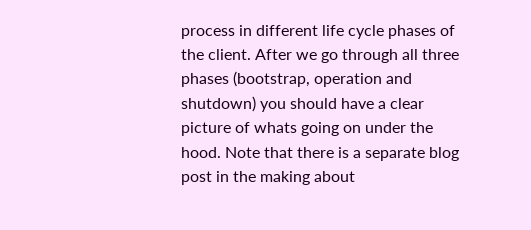process in different life cycle phases of the client. After we go through all three phases (bootstrap, operation and shutdown) you should have a clear picture of whats going on under the hood. Note that there is a separate blog post in the making about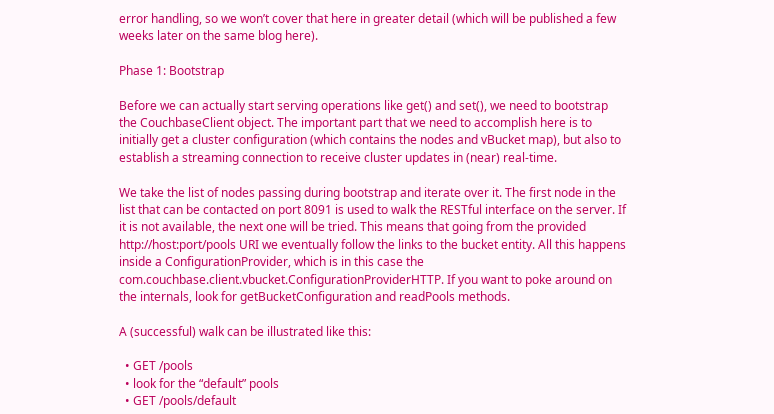error handling, so we won’t cover that here in greater detail (which will be published a few weeks later on the same blog here).

Phase 1: Bootstrap

Before we can actually start serving operations like get() and set(), we need to bootstrap the CouchbaseClient object. The important part that we need to accomplish here is to initially get a cluster configuration (which contains the nodes and vBucket map), but also to establish a streaming connection to receive cluster updates in (near) real-time.

We take the list of nodes passing during bootstrap and iterate over it. The first node in the list that can be contacted on port 8091 is used to walk the RESTful interface on the server. If it is not available, the next one will be tried. This means that going from the provided http://host:port/pools URI we eventually follow the links to the bucket entity. All this happens inside a ConfigurationProvider, which is in this case the com.couchbase.client.vbucket.ConfigurationProviderHTTP. If you want to poke around on the internals, look for getBucketConfiguration and readPools methods.

A (successful) walk can be illustrated like this:

  • GET /pools
  • look for the “default” pools
  • GET /pools/default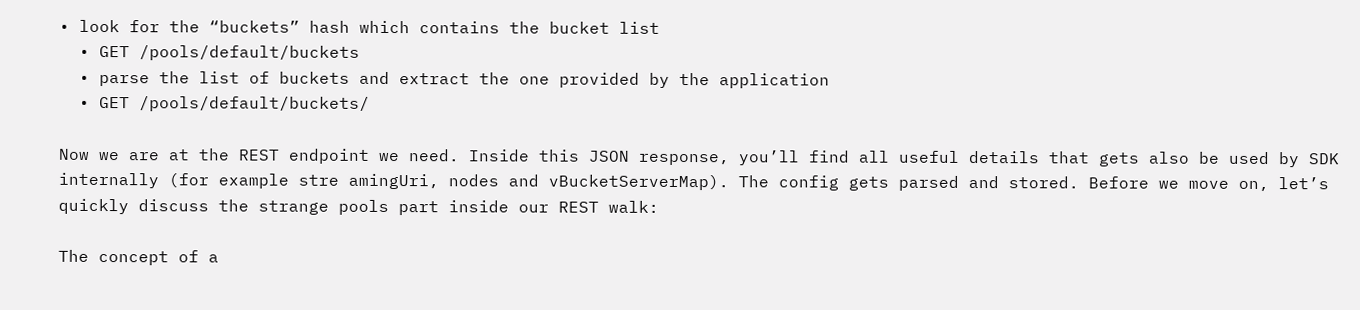• look for the “buckets” hash which contains the bucket list
  • GET /pools/default/buckets
  • parse the list of buckets and extract the one provided by the application
  • GET /pools/default/buckets/

Now we are at the REST endpoint we need. Inside this JSON response, you’ll find all useful details that gets also be used by SDK internally (for example stre amingUri, nodes and vBucketServerMap). The config gets parsed and stored. Before we move on, let’s quickly discuss the strange pools part inside our REST walk:

The concept of a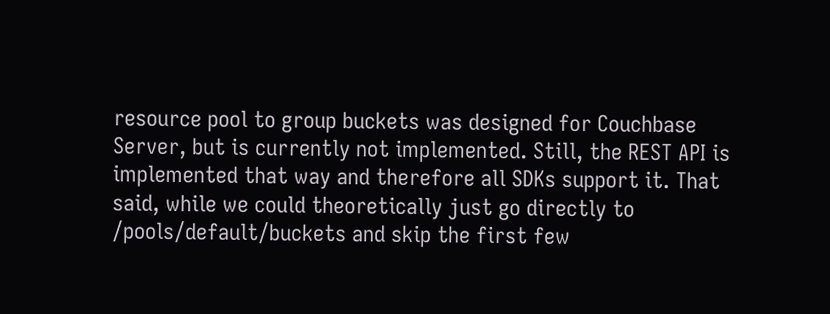resource pool to group buckets was designed for Couchbase Server, but is currently not implemented. Still, the REST API is implemented that way and therefore all SDKs support it. That said, while we could theoretically just go directly to /pools/default/buckets and skip the first few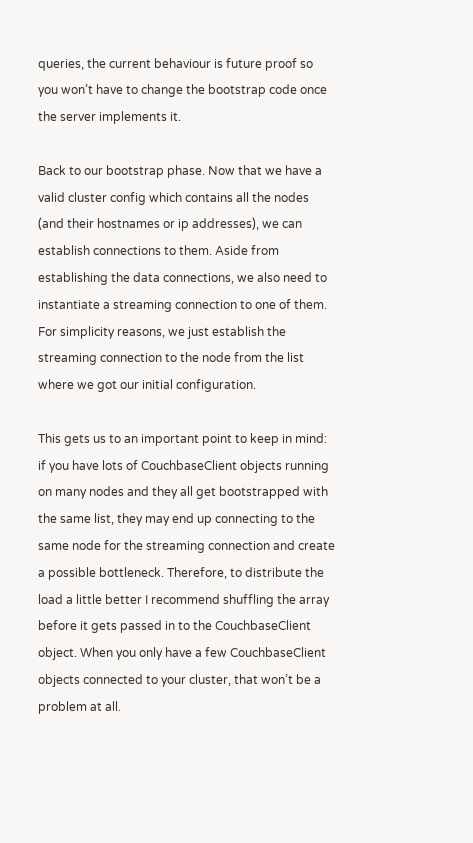queries, the current behaviour is future proof so you won’t have to change the bootstrap code once the server implements it.

Back to our bootstrap phase. Now that we have a valid cluster config which contains all the nodes (and their hostnames or ip addresses), we can establish connections to them. Aside from establishing the data connections, we also need to instantiate a streaming connection to one of them. For simplicity reasons, we just establish the streaming connection to the node from the list where we got our initial configuration.

This gets us to an important point to keep in mind: if you have lots of CouchbaseClient objects running on many nodes and they all get bootstrapped with the same list, they may end up connecting to the same node for the streaming connection and create a possible bottleneck. Therefore, to distribute the load a little better I recommend shuffling the array before it gets passed in to the CouchbaseClient object. When you only have a few CouchbaseClient objects connected to your cluster, that won’t be a problem at all.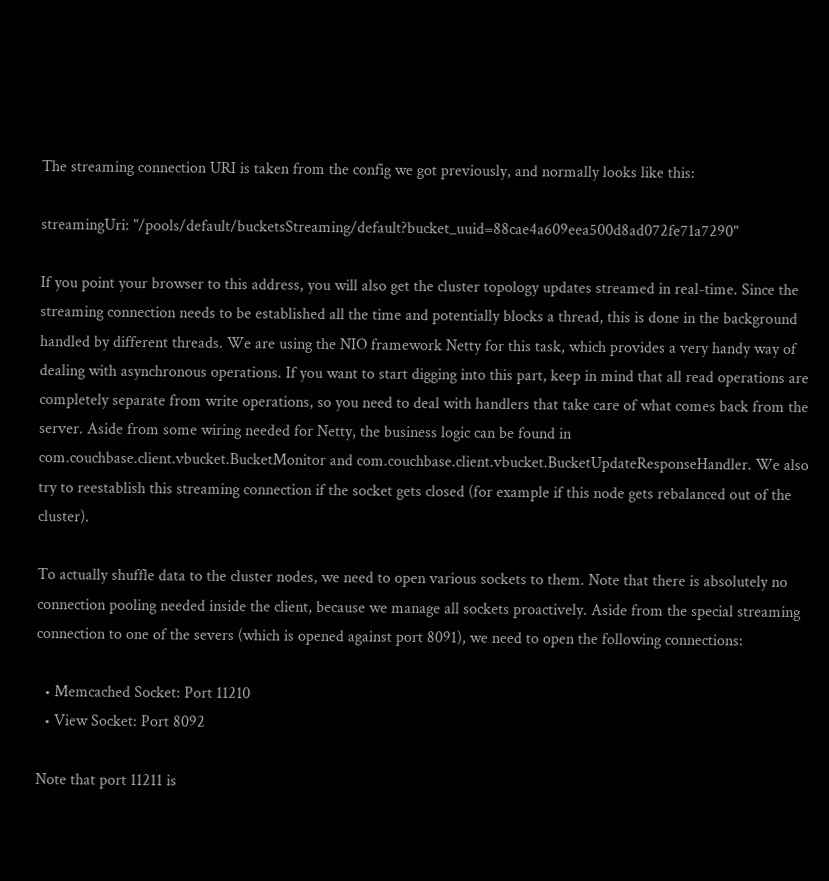The streaming connection URI is taken from the config we got previously, and normally looks like this:

streamingUri: "/pools/default/bucketsStreaming/default?bucket_uuid=88cae4a609eea500d8ad072fe71a7290"

If you point your browser to this address, you will also get the cluster topology updates streamed in real-time. Since the streaming connection needs to be established all the time and potentially blocks a thread, this is done in the background handled by different threads. We are using the NIO framework Netty for this task, which provides a very handy way of dealing with asynchronous operations. If you want to start digging into this part, keep in mind that all read operations are completely separate from write operations, so you need to deal with handlers that take care of what comes back from the server. Aside from some wiring needed for Netty, the business logic can be found in com.couchbase.client.vbucket.BucketMonitor and com.couchbase.client.vbucket.BucketUpdateResponseHandler. We also try to reestablish this streaming connection if the socket gets closed (for example if this node gets rebalanced out of the cluster).

To actually shuffle data to the cluster nodes, we need to open various sockets to them. Note that there is absolutely no connection pooling needed inside the client, because we manage all sockets proactively. Aside from the special streaming connection to one of the severs (which is opened against port 8091), we need to open the following connections:

  • Memcached Socket: Port 11210
  • View Socket: Port 8092

Note that port 11211 is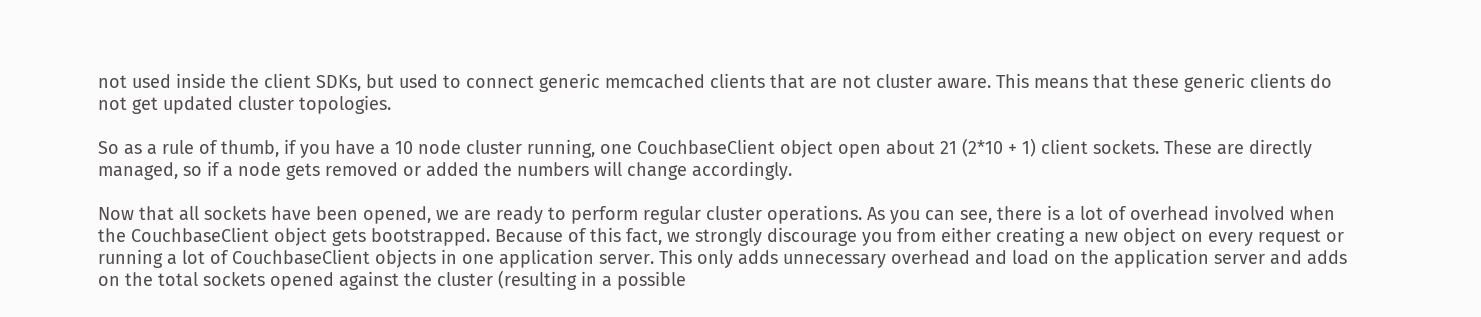not used inside the client SDKs, but used to connect generic memcached clients that are not cluster aware. This means that these generic clients do not get updated cluster topologies.

So as a rule of thumb, if you have a 10 node cluster running, one CouchbaseClient object open about 21 (2*10 + 1) client sockets. These are directly managed, so if a node gets removed or added the numbers will change accordingly.

Now that all sockets have been opened, we are ready to perform regular cluster operations. As you can see, there is a lot of overhead involved when the CouchbaseClient object gets bootstrapped. Because of this fact, we strongly discourage you from either creating a new object on every request or running a lot of CouchbaseClient objects in one application server. This only adds unnecessary overhead and load on the application server and adds on the total sockets opened against the cluster (resulting in a possible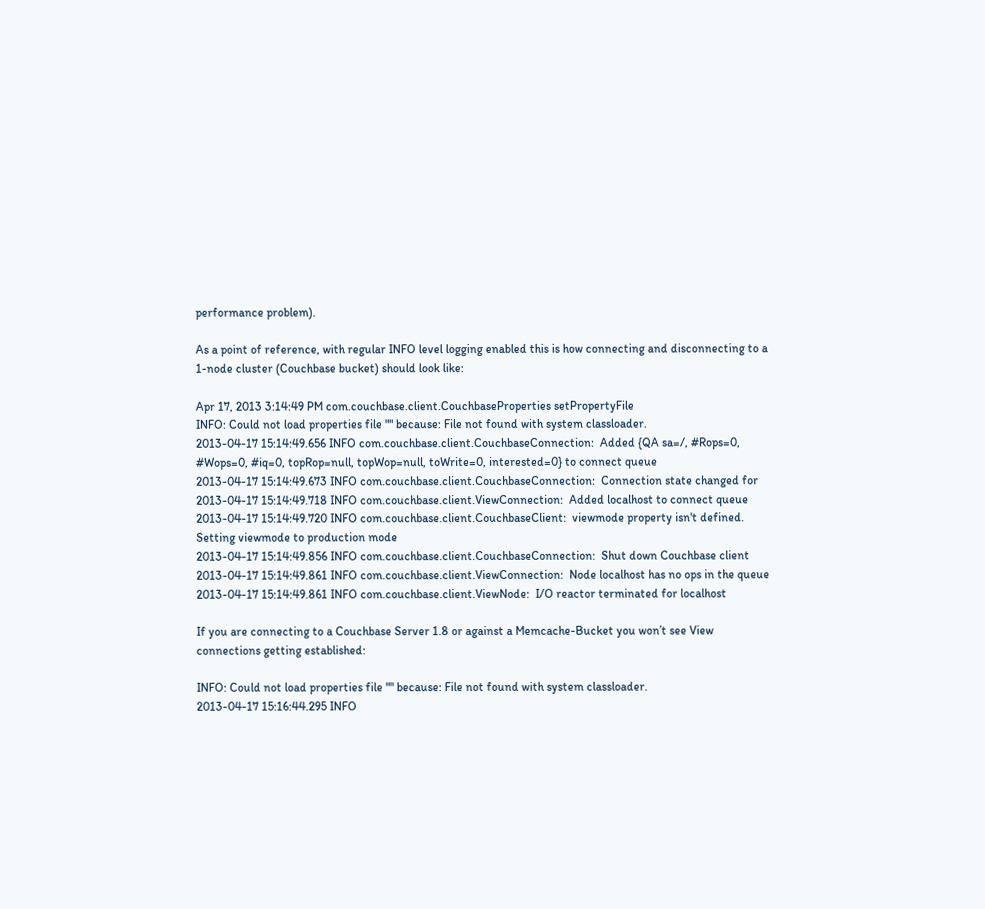performance problem).

As a point of reference, with regular INFO level logging enabled this is how connecting and disconnecting to a 1-node cluster (Couchbase bucket) should look like:

Apr 17, 2013 3:14:49 PM com.couchbase.client.CouchbaseProperties setPropertyFile
INFO: Could not load properties file "" because: File not found with system classloader.
2013-04-17 15:14:49.656 INFO com.couchbase.client.CouchbaseConnection:  Added {QA sa=/, #Rops=0, #Wops=0, #iq=0, topRop=null, topWop=null, toWrite=0, interested=0} to connect queue
2013-04-17 15:14:49.673 INFO com.couchbase.client.CouchbaseConnection:  Connection state changed for
2013-04-17 15:14:49.718 INFO com.couchbase.client.ViewConnection:  Added localhost to connect queue
2013-04-17 15:14:49.720 INFO com.couchbase.client.CouchbaseClient:  viewmode property isn't defined. Setting viewmode to production mode
2013-04-17 15:14:49.856 INFO com.couchbase.client.CouchbaseConnection:  Shut down Couchbase client
2013-04-17 15:14:49.861 INFO com.couchbase.client.ViewConnection:  Node localhost has no ops in the queue
2013-04-17 15:14:49.861 INFO com.couchbase.client.ViewNode:  I/O reactor terminated for localhost

If you are connecting to a Couchbase Server 1.8 or against a Memcache-Bucket you won’t see View connections getting established:

INFO: Could not load properties file "" because: File not found with system classloader.
2013-04-17 15:16:44.295 INFO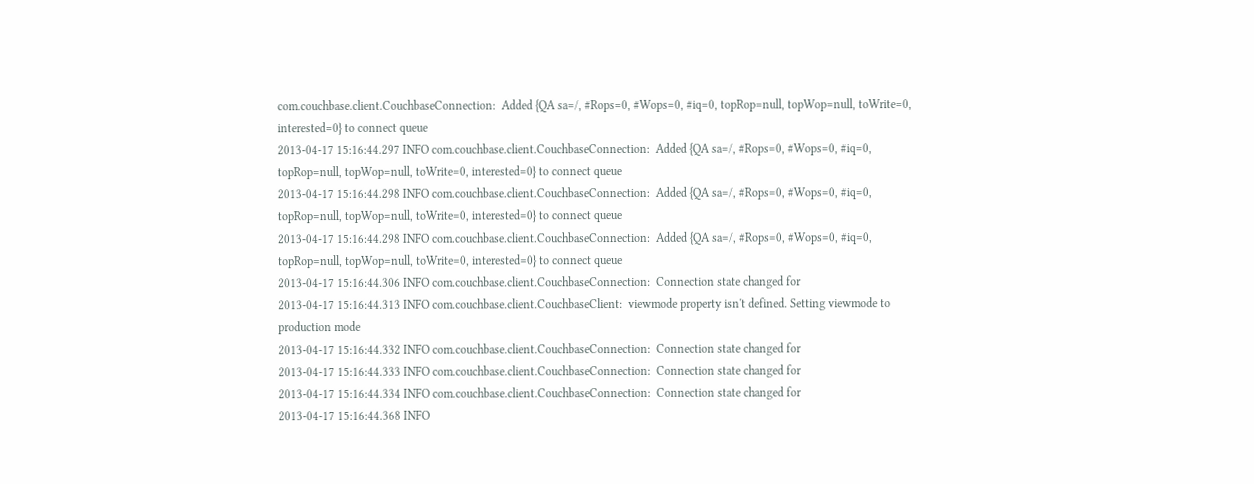com.couchbase.client.CouchbaseConnection:  Added {QA sa=/, #Rops=0, #Wops=0, #iq=0, topRop=null, topWop=null, toWrite=0, interested=0} to connect queue
2013-04-17 15:16:44.297 INFO com.couchbase.client.CouchbaseConnection:  Added {QA sa=/, #Rops=0, #Wops=0, #iq=0, topRop=null, topWop=null, toWrite=0, interested=0} to connect queue
2013-04-17 15:16:44.298 INFO com.couchbase.client.CouchbaseConnection:  Added {QA sa=/, #Rops=0, #Wops=0, #iq=0, topRop=null, topWop=null, toWrite=0, interested=0} to connect queue
2013-04-17 15:16:44.298 INFO com.couchbase.client.CouchbaseConnection:  Added {QA sa=/, #Rops=0, #Wops=0, #iq=0, topRop=null, topWop=null, toWrite=0, interested=0} to connect queue
2013-04-17 15:16:44.306 INFO com.couchbase.client.CouchbaseConnection:  Connection state changed for
2013-04-17 15:16:44.313 INFO com.couchbase.client.CouchbaseClient:  viewmode property isn't defined. Setting viewmode to production mode
2013-04-17 15:16:44.332 INFO com.couchbase.client.CouchbaseConnection:  Connection state changed for
2013-04-17 15:16:44.333 INFO com.couchbase.client.CouchbaseConnection:  Connection state changed for
2013-04-17 15:16:44.334 INFO com.couchbase.client.CouchbaseConnection:  Connection state changed for
2013-04-17 15:16:44.368 INFO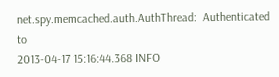net.spy.memcached.auth.AuthThread:  Authenticated to
2013-04-17 15:16:44.368 INFO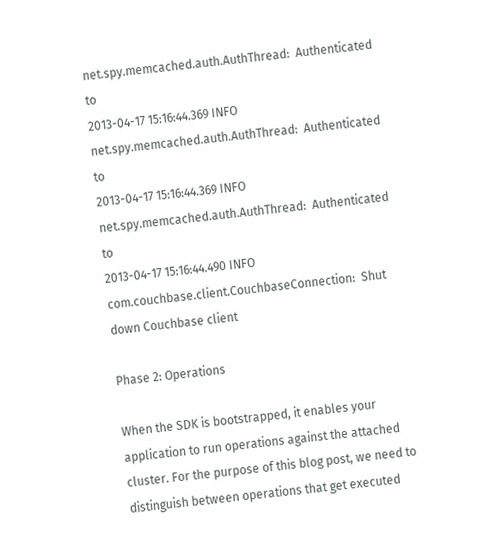net.spy.memcached.auth.AuthThread:  Authenticated to
2013-04-17 15:16:44.369 INFO net.spy.memcached.auth.AuthThread:  Authenticated to
2013-04-17 15:16:44.369 INFO net.spy.memcached.auth.AuthThread:  Authenticated to
2013-04-17 15:16:44.490 INFO com.couchbase.client.CouchbaseConnection:  Shut down Couchbase client

Phase 2: Operations

When the SDK is bootstrapped, it enables your application to run operations against the attached cluster. For the purpose of this blog post, we need to distinguish between operations that get executed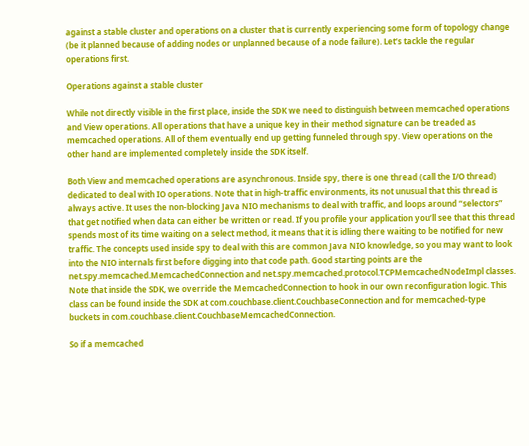against a stable cluster and operations on a cluster that is currently experiencing some form of topology change (be it planned because of adding nodes or unplanned because of a node failure). Let’s tackle the regular operations first.

Operations against a stable cluster

While not directly visible in the first place, inside the SDK we need to distinguish between memcached operations and View operations. All operations that have a unique key in their method signature can be treaded as memcached operations. All of them eventually end up getting funneled through spy. View operations on the other hand are implemented completely inside the SDK itself.

Both View and memcached operations are asynchronous. Inside spy, there is one thread (call the I/O thread) dedicated to deal with IO operations. Note that in high-traffic environments, its not unusual that this thread is always active. It uses the non-blocking Java NIO mechanisms to deal with traffic, and loops around “selectors” that get notified when data can either be written or read. If you profile your application you’ll see that this thread spends most of its time waiting on a select method, it means that it is idling there waiting to be notified for new traffic. The concepts used inside spy to deal with this are common Java NIO knowledge, so you may want to look into the NIO internals first before digging into that code path. Good starting points are the net.spy.memcached.MemcachedConnection and net.spy.memcached.protocol.TCPMemcachedNodeImpl classes. Note that inside the SDK, we override the MemcachedConnection to hook in our own reconfiguration logic. This class can be found inside the SDK at com.couchbase.client.CouchbaseConnection and for memcached-type buckets in com.couchbase.client.CouchbaseMemcachedConnection.

So if a memcached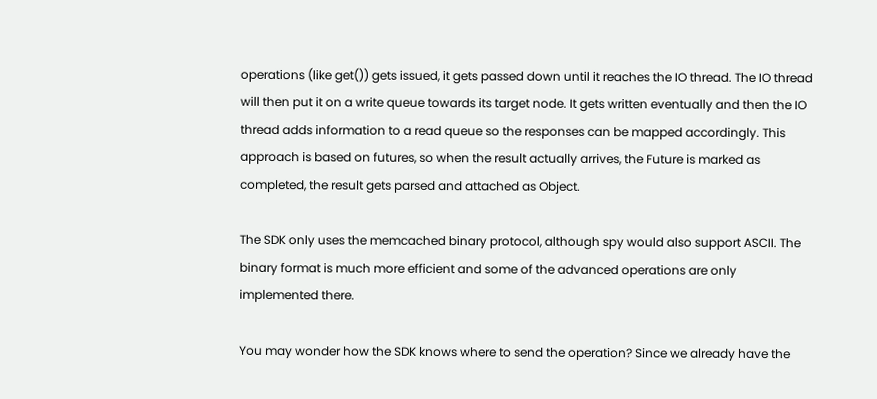operations (like get()) gets issued, it gets passed down until it reaches the IO thread. The IO thread will then put it on a write queue towards its target node. It gets written eventually and then the IO thread adds information to a read queue so the responses can be mapped accordingly. This approach is based on futures, so when the result actually arrives, the Future is marked as completed, the result gets parsed and attached as Object.

The SDK only uses the memcached binary protocol, although spy would also support ASCII. The binary format is much more efficient and some of the advanced operations are only implemented there.

You may wonder how the SDK knows where to send the operation? Since we already have the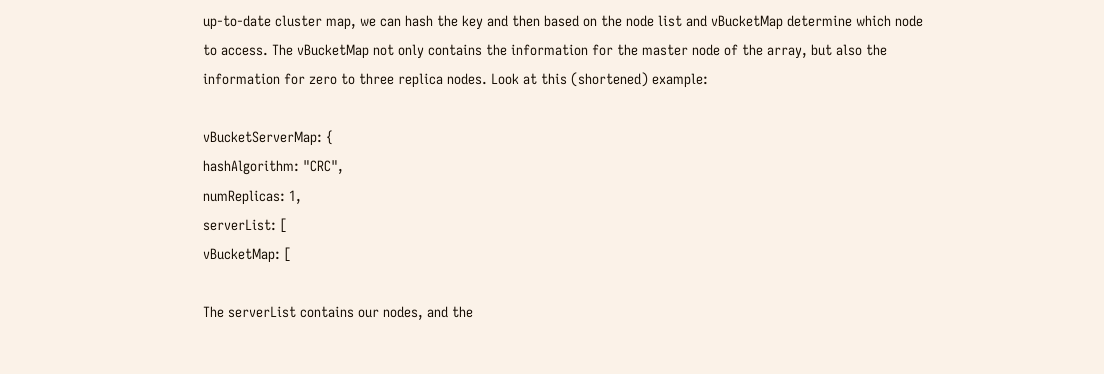up-to-date cluster map, we can hash the key and then based on the node list and vBucketMap determine which node to access. The vBucketMap not only contains the information for the master node of the array, but also the information for zero to three replica nodes. Look at this (shortened) example:

vBucketServerMap: {
hashAlgorithm: "CRC",
numReplicas: 1,
serverList: [
vBucketMap: [

The serverList contains our nodes, and the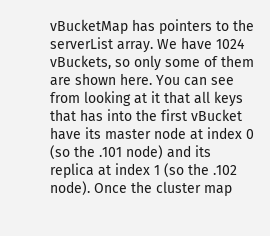vBucketMap has pointers to the serverList array. We have 1024 vBuckets, so only some of them are shown here. You can see from looking at it that all keys that has into the first vBucket have its master node at index 0 (so the .101 node) and its replica at index 1 (so the .102 node). Once the cluster map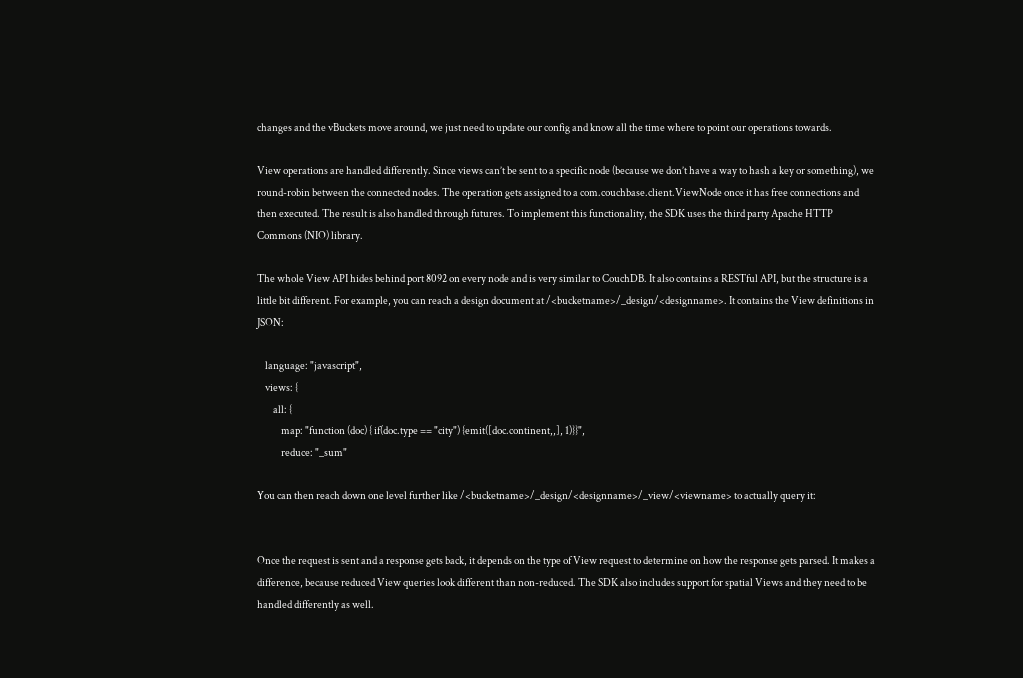changes and the vBuckets move around, we just need to update our config and know all the time where to point our operations towards.

View operations are handled differently. Since views can’t be sent to a specific node (because we don’t have a way to hash a key or something), we round-robin between the connected nodes. The operation gets assigned to a com.couchbase.client.ViewNode once it has free connections and then executed. The result is also handled through futures. To implement this functionality, the SDK uses the third party Apache HTTP Commons (NIO) library.

The whole View API hides behind port 8092 on every node and is very similar to CouchDB. It also contains a RESTful API, but the structure is a little bit different. For example, you can reach a design document at /<bucketname>/_design/<designname>. It contains the View definitions in JSON:

    language: "javascript",
    views: {
        all: {
            map: "function (doc) { if(doc.type == "city") {emit([doc.continent,,], 1)}}",
            reduce: "_sum"

You can then reach down one level further like /<bucketname>/_design/<designname>/_view/<viewname> to actually query it:


Once the request is sent and a response gets back, it depends on the type of View request to determine on how the response gets parsed. It makes a difference, because reduced View queries look different than non-reduced. The SDK also includes support for spatial Views and they need to be handled differently as well.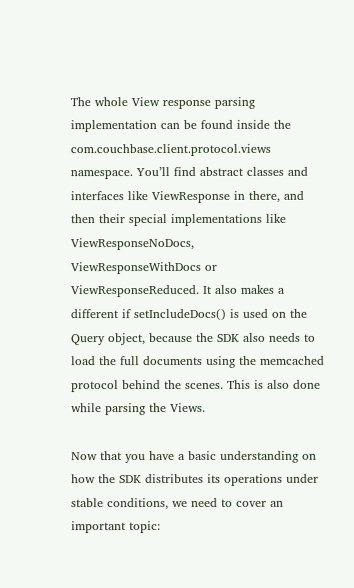The whole View response parsing implementation can be found inside the com.couchbase.client.protocol.views namespace. You’ll find abstract classes and interfaces like ViewResponse in there, and then their special implementations like ViewResponseNoDocs, ViewResponseWithDocs or ViewResponseReduced. It also makes a different if setIncludeDocs() is used on the Query object, because the SDK also needs to load the full documents using the memcached protocol behind the scenes. This is also done while parsing the Views.

Now that you have a basic understanding on how the SDK distributes its operations under stable conditions, we need to cover an important topic: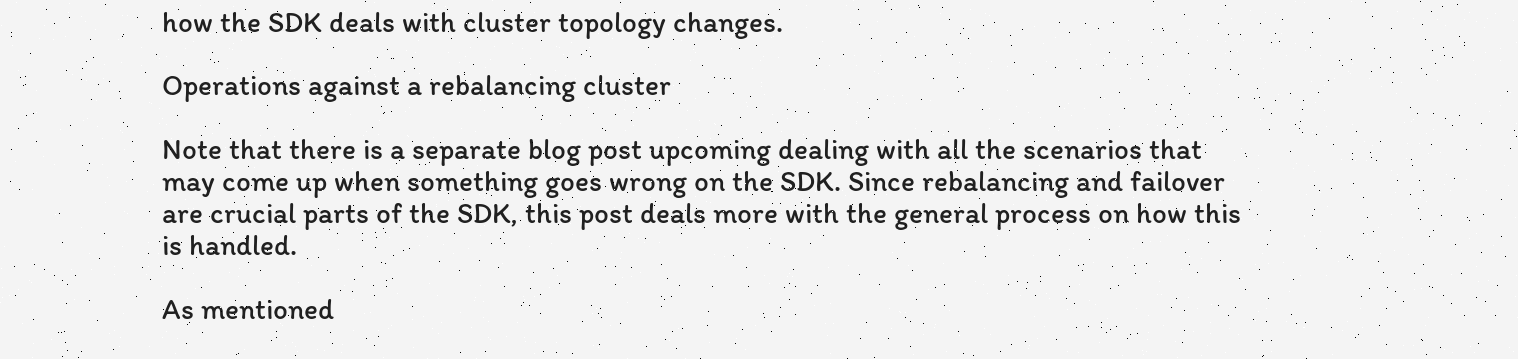how the SDK deals with cluster topology changes.

Operations against a rebalancing cluster

Note that there is a separate blog post upcoming dealing with all the scenarios that may come up when something goes wrong on the SDK. Since rebalancing and failover are crucial parts of the SDK, this post deals more with the general process on how this is handled.

As mentioned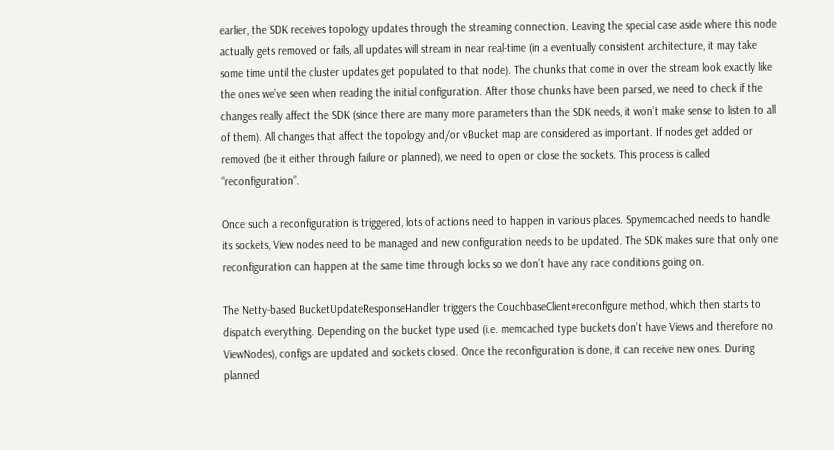earlier, the SDK receives topology updates through the streaming connection. Leaving the special case aside where this node actually gets removed or fails, all updates will stream in near real-time (in a eventually consistent architecture, it may take some time until the cluster updates get populated to that node). The chunks that come in over the stream look exactly like the ones we’ve seen when reading the initial configuration. After those chunks have been parsed, we need to check if the changes really affect the SDK (since there are many more parameters than the SDK needs, it won’t make sense to listen to all of them). All changes that affect the topology and/or vBucket map are considered as important. If nodes get added or removed (be it either through failure or planned), we need to open or close the sockets. This process is called “reconfiguration”.

Once such a reconfiguration is triggered, lots of actions need to happen in various places. Spymemcached needs to handle its sockets, View nodes need to be managed and new configuration needs to be updated. The SDK makes sure that only one reconfiguration can happen at the same time through locks so we don’t have any race conditions going on.

The Netty-based BucketUpdateResponseHandler triggers the CouchbaseClient#reconfigure method, which then starts to dispatch everything. Depending on the bucket type used (i.e. memcached type buckets don’t have Views and therefore no ViewNodes), configs are updated and sockets closed. Once the reconfiguration is done, it can receive new ones. During planned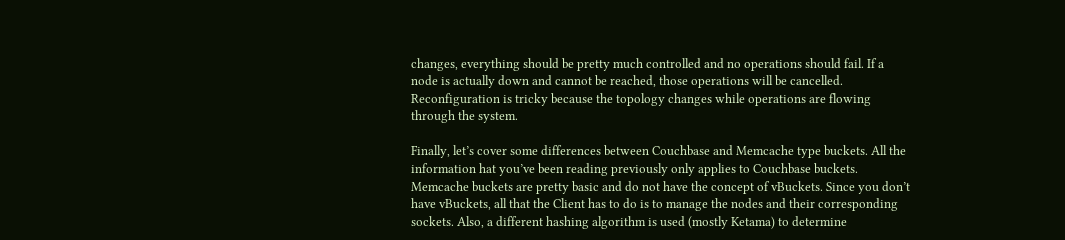changes, everything should be pretty much controlled and no operations should fail. If a node is actually down and cannot be reached, those operations will be cancelled. Reconfiguration is tricky because the topology changes while operations are flowing through the system.

Finally, let’s cover some differences between Couchbase and Memcache type buckets. All the information hat you’ve been reading previously only applies to Couchbase buckets. Memcache buckets are pretty basic and do not have the concept of vBuckets. Since you don’t have vBuckets, all that the Client has to do is to manage the nodes and their corresponding sockets. Also, a different hashing algorithm is used (mostly Ketama) to determine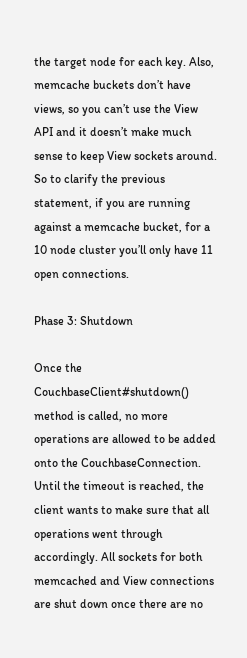the target node for each key. Also, memcache buckets don’t have views, so you can’t use the View API and it doesn’t make much sense to keep View sockets around. So to clarify the previous statement, if you are running against a memcache bucket, for a 10 node cluster you’ll only have 11 open connections.

Phase 3: Shutdown

Once the CouchbaseClient#shutdown() method is called, no more operations are allowed to be added onto the CouchbaseConnection. Until the timeout is reached, the client wants to make sure that all operations went through accordingly. All sockets for both memcached and View connections are shut down once there are no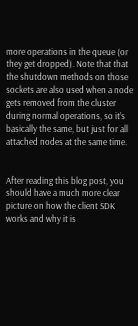more operations in the queue (or they get dropped). Note that that the shutdown methods on those sockets are also used when a node gets removed from the cluster during normal operations, so it’s basically the same, but just for all attached nodes at the same time.


After reading this blog post, you should have a much more clear picture on how the client SDK works and why it is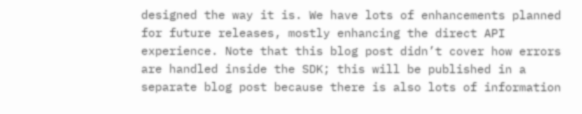designed the way it is. We have lots of enhancements planned for future releases, mostly enhancing the direct API experience. Note that this blog post didn’t cover how errors are handled inside the SDK; this will be published in a separate blog post because there is also lots of information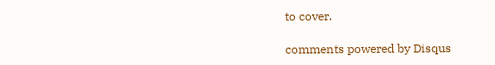to cover.

comments powered by Disqus